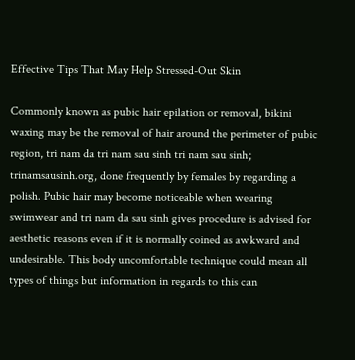Effective Tips That May Help Stressed-Out Skin

Commonly known as pubic hair epilation or removal, bikini waxing may be the removal of hair around the perimeter of pubic region, tri nam da tri nam sau sinh tri nam sau sinh; trinamsausinh.org, done frequently by females by regarding a polish. Pubic hair may become noticeable when wearing swimwear and tri nam da sau sinh gives procedure is advised for aesthetic reasons even if it is normally coined as awkward and undesirable. This body uncomfortable technique could mean all types of things but information in regards to this can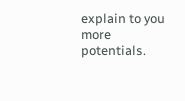explain to you more potentials.